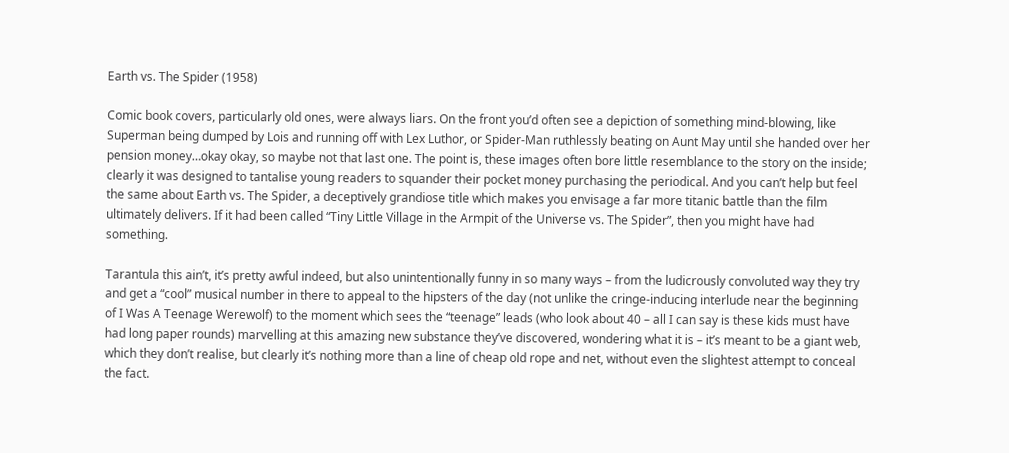Earth vs. The Spider (1958)

Comic book covers, particularly old ones, were always liars. On the front you’d often see a depiction of something mind-blowing, like Superman being dumped by Lois and running off with Lex Luthor, or Spider-Man ruthlessly beating on Aunt May until she handed over her pension money…okay okay, so maybe not that last one. The point is, these images often bore little resemblance to the story on the inside; clearly it was designed to tantalise young readers to squander their pocket money purchasing the periodical. And you can’t help but feel the same about Earth vs. The Spider, a deceptively grandiose title which makes you envisage a far more titanic battle than the film ultimately delivers. If it had been called “Tiny Little Village in the Armpit of the Universe vs. The Spider”, then you might have had something.

Tarantula this ain’t, it’s pretty awful indeed, but also unintentionally funny in so many ways – from the ludicrously convoluted way they try and get a “cool” musical number in there to appeal to the hipsters of the day (not unlike the cringe-inducing interlude near the beginning of I Was A Teenage Werewolf) to the moment which sees the “teenage” leads (who look about 40 – all I can say is these kids must have had long paper rounds) marvelling at this amazing new substance they’ve discovered, wondering what it is – it’s meant to be a giant web, which they don’t realise, but clearly it’s nothing more than a line of cheap old rope and net, without even the slightest attempt to conceal the fact.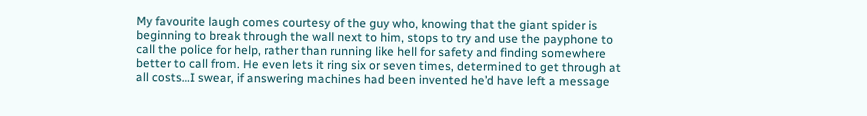My favourite laugh comes courtesy of the guy who, knowing that the giant spider is beginning to break through the wall next to him, stops to try and use the payphone to call the police for help, rather than running like hell for safety and finding somewhere better to call from. He even lets it ring six or seven times, determined to get through at all costs…I swear, if answering machines had been invented he’d have left a message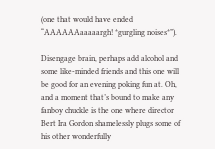(one that would have ended “AAAAAAaaaaargh! *gurgling noises*”).

Disengage brain, perhaps add alcohol and some like-minded friends and this one will be good for an evening poking fun at. Oh, and a moment that’s bound to make any fanboy chuckle is the one where director Bert Ira Gordon shamelessly plugs some of his other wonderfully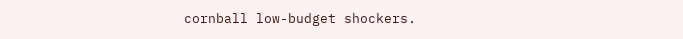cornball low-budget shockers.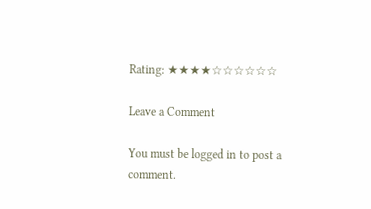Rating: ★★★★☆☆☆☆☆☆

Leave a Comment

You must be logged in to post a comment.